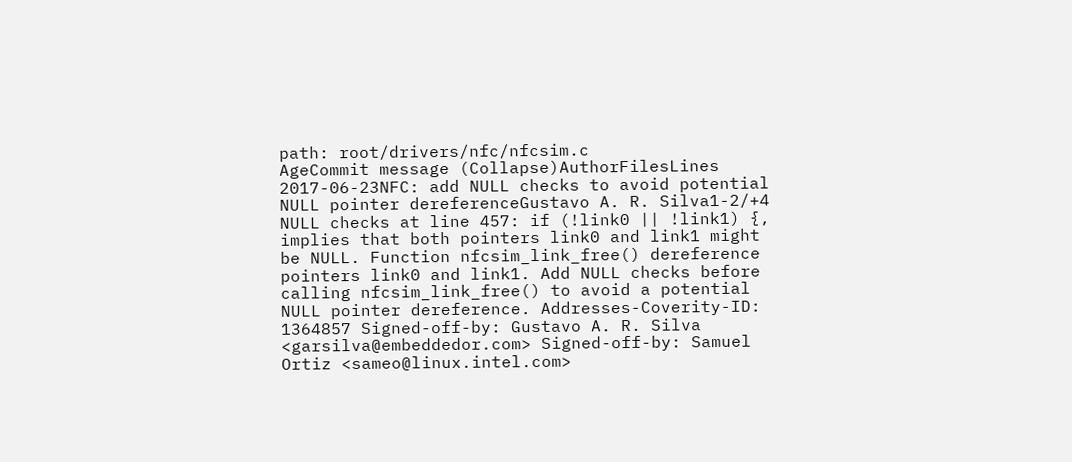path: root/drivers/nfc/nfcsim.c
AgeCommit message (Collapse)AuthorFilesLines
2017-06-23NFC: add NULL checks to avoid potential NULL pointer dereferenceGustavo A. R. Silva1-2/+4
NULL checks at line 457: if (!link0 || !link1) {, implies that both pointers link0 and link1 might be NULL. Function nfcsim_link_free() dereference pointers link0 and link1. Add NULL checks before calling nfcsim_link_free() to avoid a potential NULL pointer dereference. Addresses-Coverity-ID: 1364857 Signed-off-by: Gustavo A. R. Silva <garsilva@embeddedor.com> Signed-off-by: Samuel Ortiz <sameo@linux.intel.com>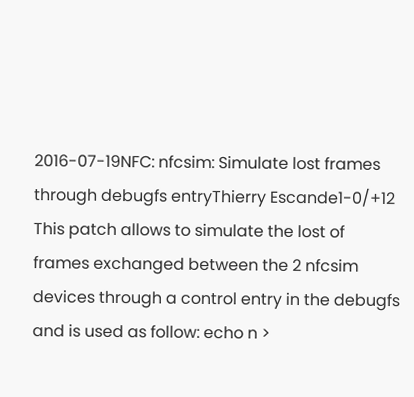2016-07-19NFC: nfcsim: Simulate lost frames through debugfs entryThierry Escande1-0/+12
This patch allows to simulate the lost of frames exchanged between the 2 nfcsim devices through a control entry in the debugfs and is used as follow: echo n >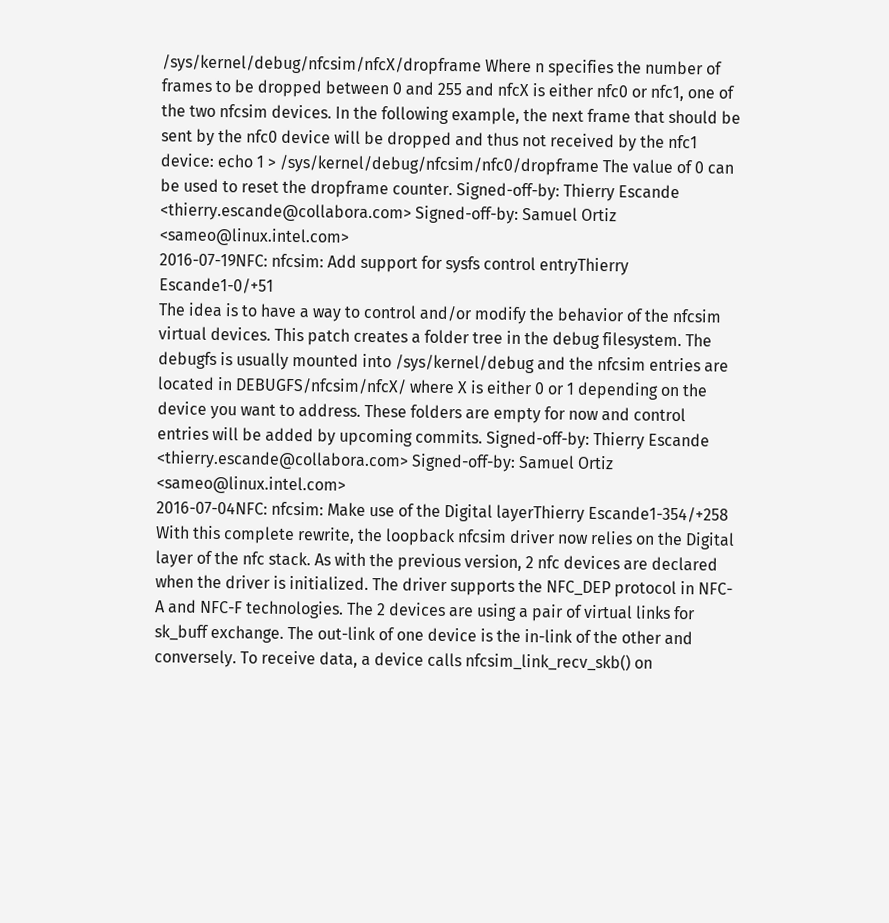/sys/kernel/debug/nfcsim/nfcX/dropframe Where n specifies the number of frames to be dropped between 0 and 255 and nfcX is either nfc0 or nfc1, one of the two nfcsim devices. In the following example, the next frame that should be sent by the nfc0 device will be dropped and thus not received by the nfc1 device: echo 1 > /sys/kernel/debug/nfcsim/nfc0/dropframe The value of 0 can be used to reset the dropframe counter. Signed-off-by: Thierry Escande <thierry.escande@collabora.com> Signed-off-by: Samuel Ortiz <sameo@linux.intel.com>
2016-07-19NFC: nfcsim: Add support for sysfs control entryThierry Escande1-0/+51
The idea is to have a way to control and/or modify the behavior of the nfcsim virtual devices. This patch creates a folder tree in the debug filesystem. The debugfs is usually mounted into /sys/kernel/debug and the nfcsim entries are located in DEBUGFS/nfcsim/nfcX/ where X is either 0 or 1 depending on the device you want to address. These folders are empty for now and control entries will be added by upcoming commits. Signed-off-by: Thierry Escande <thierry.escande@collabora.com> Signed-off-by: Samuel Ortiz <sameo@linux.intel.com>
2016-07-04NFC: nfcsim: Make use of the Digital layerThierry Escande1-354/+258
With this complete rewrite, the loopback nfcsim driver now relies on the Digital layer of the nfc stack. As with the previous version, 2 nfc devices are declared when the driver is initialized. The driver supports the NFC_DEP protocol in NFC-A and NFC-F technologies. The 2 devices are using a pair of virtual links for sk_buff exchange. The out-link of one device is the in-link of the other and conversely. To receive data, a device calls nfcsim_link_recv_skb() on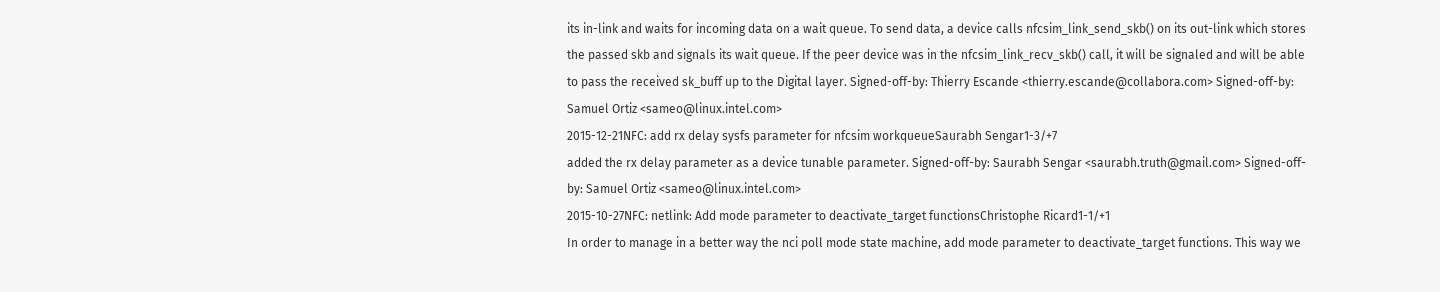its in-link and waits for incoming data on a wait queue. To send data, a device calls nfcsim_link_send_skb() on its out-link which stores the passed skb and signals its wait queue. If the peer device was in the nfcsim_link_recv_skb() call, it will be signaled and will be able to pass the received sk_buff up to the Digital layer. Signed-off-by: Thierry Escande <thierry.escande@collabora.com> Signed-off-by: Samuel Ortiz <sameo@linux.intel.com>
2015-12-21NFC: add rx delay sysfs parameter for nfcsim workqueueSaurabh Sengar1-3/+7
added the rx delay parameter as a device tunable parameter. Signed-off-by: Saurabh Sengar <saurabh.truth@gmail.com> Signed-off-by: Samuel Ortiz <sameo@linux.intel.com>
2015-10-27NFC: netlink: Add mode parameter to deactivate_target functionsChristophe Ricard1-1/+1
In order to manage in a better way the nci poll mode state machine, add mode parameter to deactivate_target functions. This way we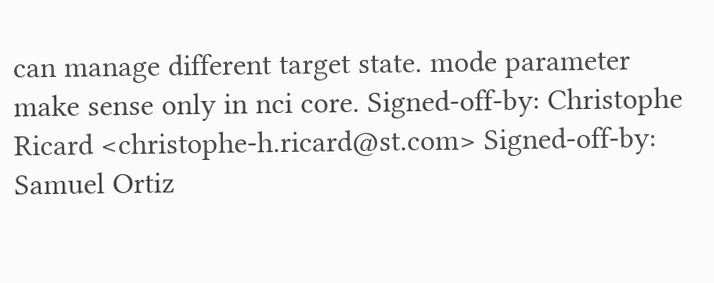can manage different target state. mode parameter make sense only in nci core. Signed-off-by: Christophe Ricard <christophe-h.ricard@st.com> Signed-off-by: Samuel Ortiz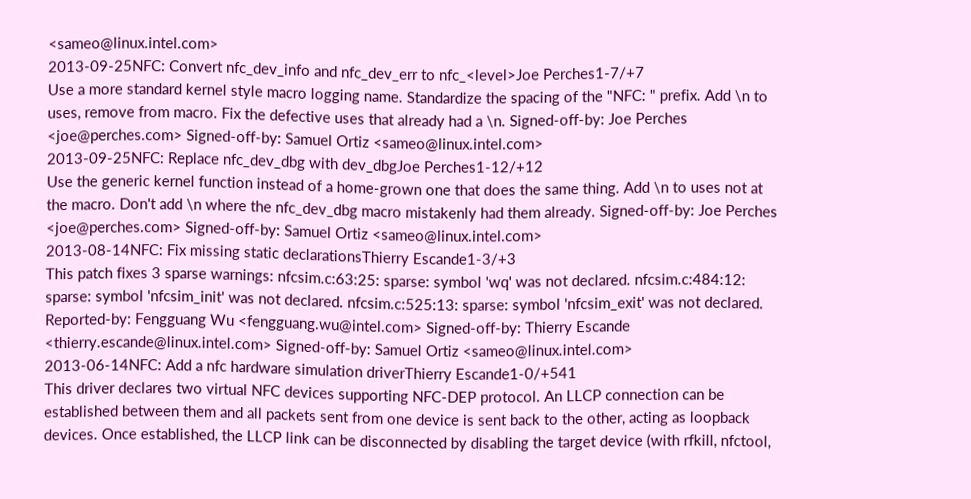<sameo@linux.intel.com>
2013-09-25NFC: Convert nfc_dev_info and nfc_dev_err to nfc_<level>Joe Perches1-7/+7
Use a more standard kernel style macro logging name. Standardize the spacing of the "NFC: " prefix. Add \n to uses, remove from macro. Fix the defective uses that already had a \n. Signed-off-by: Joe Perches <joe@perches.com> Signed-off-by: Samuel Ortiz <sameo@linux.intel.com>
2013-09-25NFC: Replace nfc_dev_dbg with dev_dbgJoe Perches1-12/+12
Use the generic kernel function instead of a home-grown one that does the same thing. Add \n to uses not at the macro. Don't add \n where the nfc_dev_dbg macro mistakenly had them already. Signed-off-by: Joe Perches <joe@perches.com> Signed-off-by: Samuel Ortiz <sameo@linux.intel.com>
2013-08-14NFC: Fix missing static declarationsThierry Escande1-3/+3
This patch fixes 3 sparse warnings: nfcsim.c:63:25: sparse: symbol 'wq' was not declared. nfcsim.c:484:12: sparse: symbol 'nfcsim_init' was not declared. nfcsim.c:525:13: sparse: symbol 'nfcsim_exit' was not declared. Reported-by: Fengguang Wu <fengguang.wu@intel.com> Signed-off-by: Thierry Escande <thierry.escande@linux.intel.com> Signed-off-by: Samuel Ortiz <sameo@linux.intel.com>
2013-06-14NFC: Add a nfc hardware simulation driverThierry Escande1-0/+541
This driver declares two virtual NFC devices supporting NFC-DEP protocol. An LLCP connection can be established between them and all packets sent from one device is sent back to the other, acting as loopback devices. Once established, the LLCP link can be disconnected by disabling the target device (with rfkill, nfctool,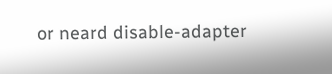or neard disable-adapter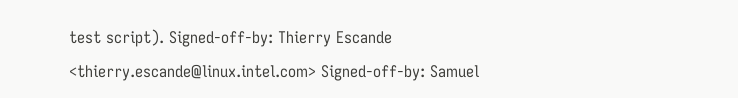test script). Signed-off-by: Thierry Escande <thierry.escande@linux.intel.com> Signed-off-by: Samuel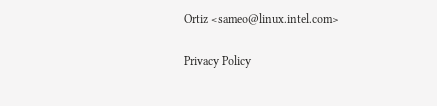Ortiz <sameo@linux.intel.com>

Privacy Policy